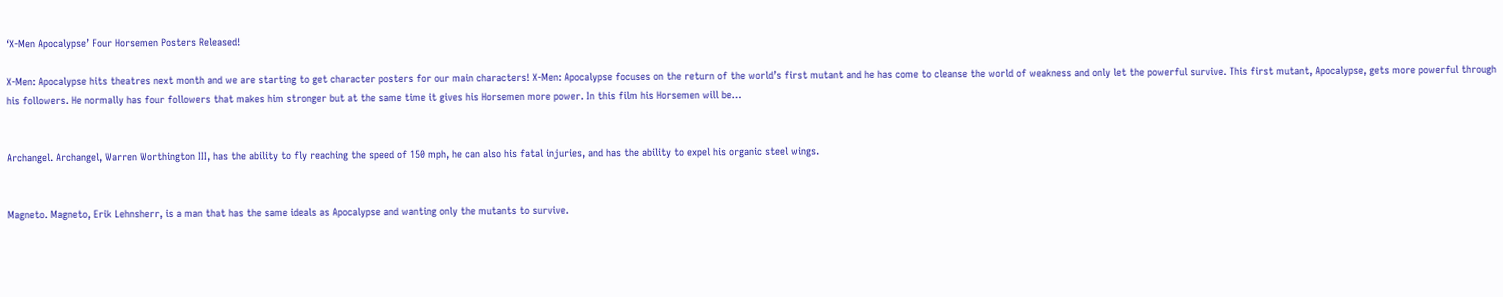‘X-Men Apocalypse’ Four Horsemen Posters Released!

X-Men: Apocalypse hits theatres next month and we are starting to get character posters for our main characters! X-Men: Apocalypse focuses on the return of the world’s first mutant and he has come to cleanse the world of weakness and only let the powerful survive. This first mutant, Apocalypse, gets more powerful through his followers. He normally has four followers that makes him stronger but at the same time it gives his Horsemen more power. In this film his Horsemen will be…


Archangel. Archangel, Warren Worthington III, has the ability to fly reaching the speed of 150 mph, he can also his fatal injuries, and has the ability to expel his organic steel wings.


Magneto. Magneto, Erik Lehnsherr, is a man that has the same ideals as Apocalypse and wanting only the mutants to survive.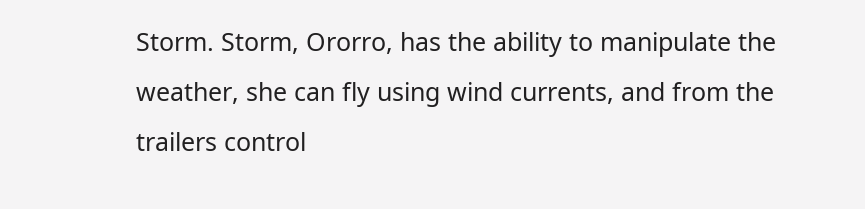Storm. Storm, Ororro, has the ability to manipulate the weather, she can fly using wind currents, and from the trailers control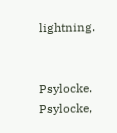lightning.


Psylocke. Psylocke,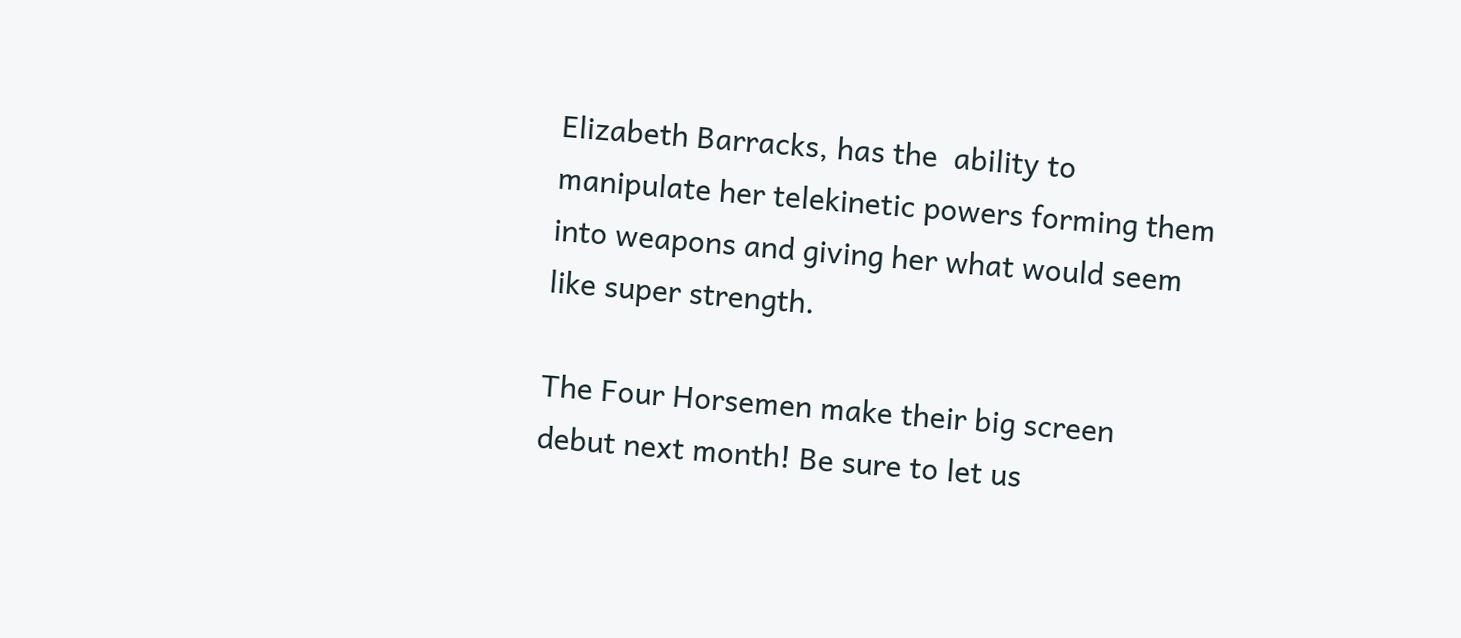Elizabeth Barracks, has the  ability to manipulate her telekinetic powers forming them into weapons and giving her what would seem like super strength.

The Four Horsemen make their big screen debut next month! Be sure to let us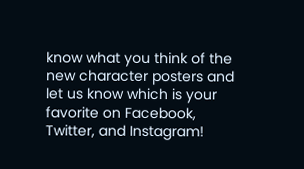know what you think of the new character posters and let us know which is your favorite on Facebook, Twitter, and Instagram!